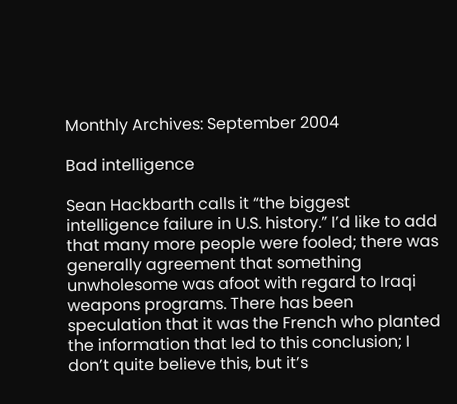Monthly Archives: September 2004

Bad intelligence

Sean Hackbarth calls it “the biggest intelligence failure in U.S. history.” I’d like to add that many more people were fooled; there was generally agreement that something unwholesome was afoot with regard to Iraqi weapons programs. There has been speculation that it was the French who planted the information that led to this conclusion; I don’t quite believe this, but it’s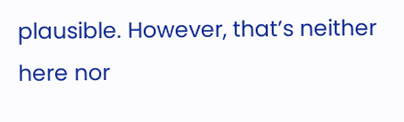plausible. However, that’s neither here nor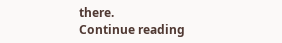there.
Continue reading